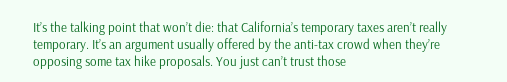It’s the talking point that won’t die: that California’s temporary taxes aren’t really temporary. It’s an argument usually offered by the anti-tax crowd when they’re opposing some tax hike proposals. You just can’t trust those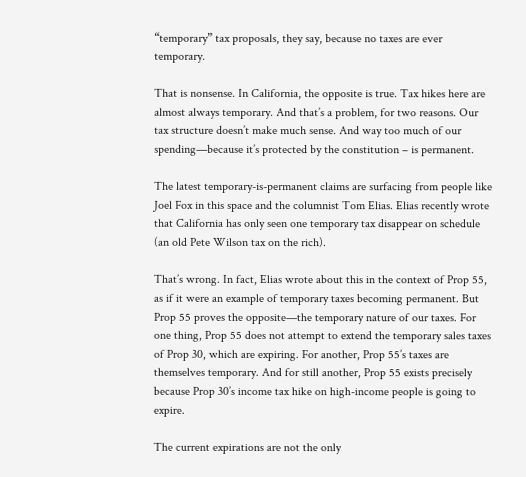“temporary” tax proposals, they say, because no taxes are ever temporary.

That is nonsense. In California, the opposite is true. Tax hikes here are almost always temporary. And that’s a problem, for two reasons. Our tax structure doesn’t make much sense. And way too much of our spending—because it’s protected by the constitution – is permanent.

The latest temporary-is-permanent claims are surfacing from people like Joel Fox in this space and the columnist Tom Elias. Elias recently wrote that California has only seen one temporary tax disappear on schedule (an old Pete Wilson tax on the rich).

That’s wrong. In fact, Elias wrote about this in the context of Prop 55, as if it were an example of temporary taxes becoming permanent. But Prop 55 proves the opposite—the temporary nature of our taxes. For one thing, Prop 55 does not attempt to extend the temporary sales taxes of Prop 30, which are expiring. For another, Prop 55’s taxes are themselves temporary. And for still another, Prop 55 exists precisely because Prop 30’s income tax hike on high-income people is going to expire.

The current expirations are not the only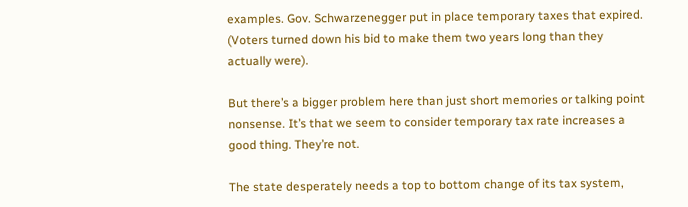examples. Gov. Schwarzenegger put in place temporary taxes that expired. (Voters turned down his bid to make them two years long than they actually were).

But there’s a bigger problem here than just short memories or talking point nonsense. It’s that we seem to consider temporary tax rate increases a good thing. They’re not.

The state desperately needs a top to bottom change of its tax system,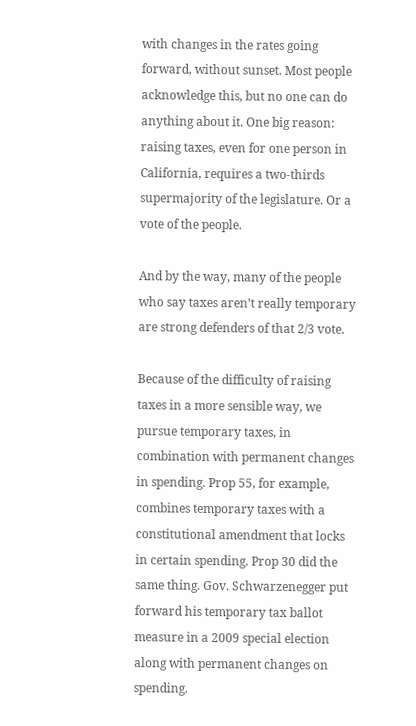with changes in the rates going forward, without sunset. Most people acknowledge this, but no one can do anything about it. One big reason: raising taxes, even for one person in California, requires a two-thirds supermajority of the legislature. Or a vote of the people.

And by the way, many of the people who say taxes aren’t really temporary are strong defenders of that 2/3 vote.

Because of the difficulty of raising taxes in a more sensible way, we pursue temporary taxes, in combination with permanent changes in spending. Prop 55, for example, combines temporary taxes with a constitutional amendment that locks in certain spending. Prop 30 did the same thing. Gov. Schwarzenegger put forward his temporary tax ballot measure in a 2009 special election along with permanent changes on spending.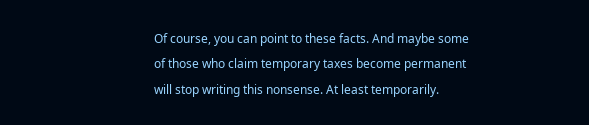Of course, you can point to these facts. And maybe some of those who claim temporary taxes become permanent will stop writing this nonsense. At least temporarily.